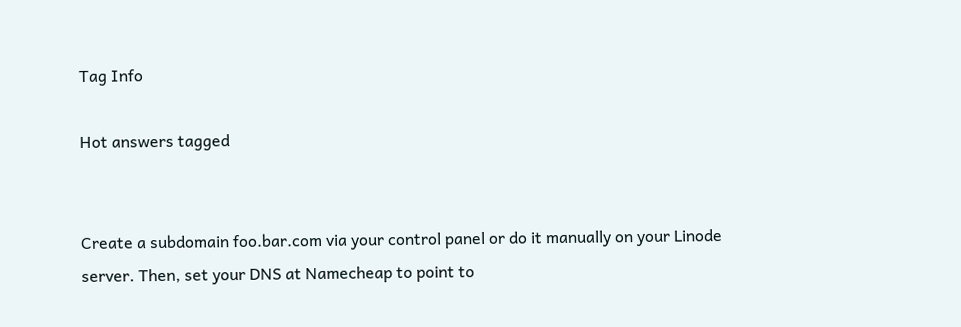Tag Info

Hot answers tagged


Create a subdomain foo.bar.com via your control panel or do it manually on your Linode server. Then, set your DNS at Namecheap to point to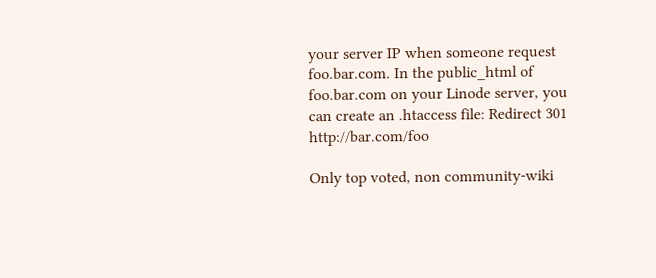your server IP when someone request foo.bar.com. In the public_html of foo.bar.com on your Linode server, you can create an .htaccess file: Redirect 301 http://bar.com/foo

Only top voted, non community-wiki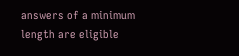answers of a minimum length are eligible